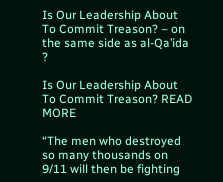Is Our Leadership About To Commit Treason? – on the same side as al-Qa’ida ?

Is Our Leadership About To Commit Treason? READ MORE

“The men who destroyed so many thousands on 9/11 will then be fighting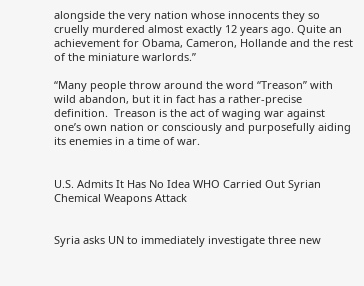alongside the very nation whose innocents they so cruelly murdered almost exactly 12 years ago. Quite an achievement for Obama, Cameron, Hollande and the rest of the miniature warlords.”

“Many people throw around the word “Treason” with wild abandon, but it in fact has a rather-precise definition.  Treason is the act of waging war against one’s own nation or consciously and purposefully aiding its enemies in a time of war.


U.S. Admits It Has No Idea WHO Carried Out Syrian Chemical Weapons Attack


Syria asks UN to immediately investigate three new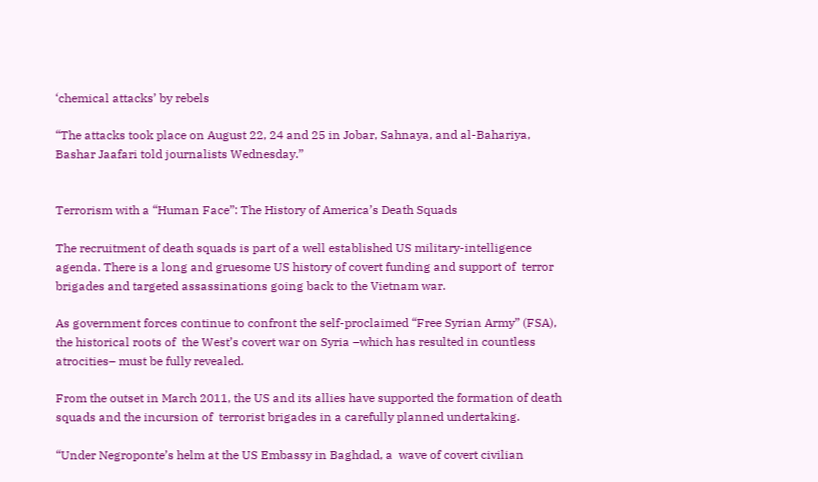‘chemical attacks’ by rebels

“The attacks took place on August 22, 24 and 25 in Jobar, Sahnaya, and al-Bahariya, Bashar Jaafari told journalists Wednesday.”


Terrorism with a “Human Face”: The History of America’s Death Squads

The recruitment of death squads is part of a well established US military-intelligence agenda. There is a long and gruesome US history of covert funding and support of  terror brigades and targeted assassinations going back to the Vietnam war.

As government forces continue to confront the self-proclaimed “Free Syrian Army” (FSA),  the historical roots of  the West’s covert war on Syria –which has resulted in countless atrocities– must be fully revealed.

From the outset in March 2011, the US and its allies have supported the formation of death squads and the incursion of  terrorist brigades in a carefully planned undertaking.

“Under Negroponte’s helm at the US Embassy in Baghdad, a  wave of covert civilian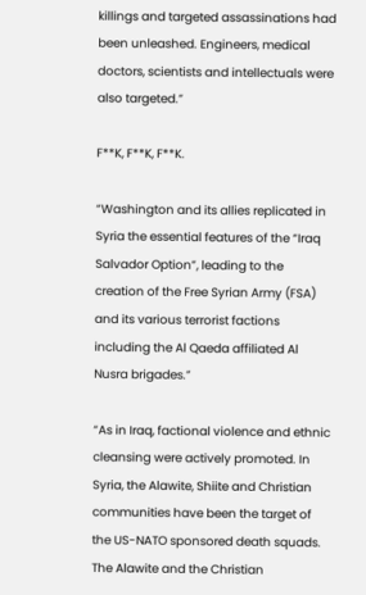killings and targeted assassinations had been unleashed. Engineers, medical  doctors, scientists and intellectuals were also targeted.”

F**K, F**K, F**K.

“Washington and its allies replicated in Syria the essential features of the “Iraq Salvador Option”, leading to the creation of the Free Syrian Army (FSA) and its various terrorist factions including the Al Qaeda affiliated Al Nusra brigades.”

“As in Iraq, factional violence and ethnic cleansing were actively promoted. In Syria, the Alawite, Shiite and Christian communities have been the target of the US-NATO sponsored death squads.  The Alawite and the Christian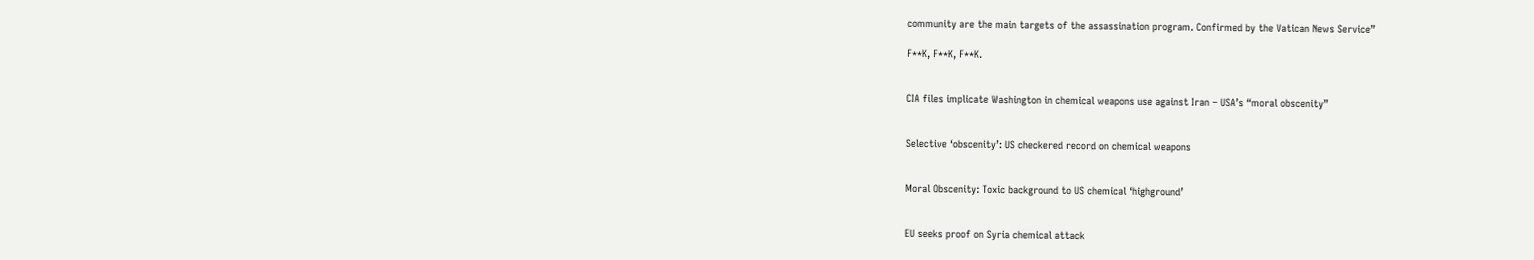community are the main targets of the assassination program. Confirmed by the Vatican News Service”

F**K, F**K, F**K.


CIA files implicate Washington in chemical weapons use against Iran – USA’s “moral obscenity”


Selective ‘obscenity’: US checkered record on chemical weapons


Moral Obscenity: Toxic background to US chemical ‘highground’


EU seeks proof on Syria chemical attack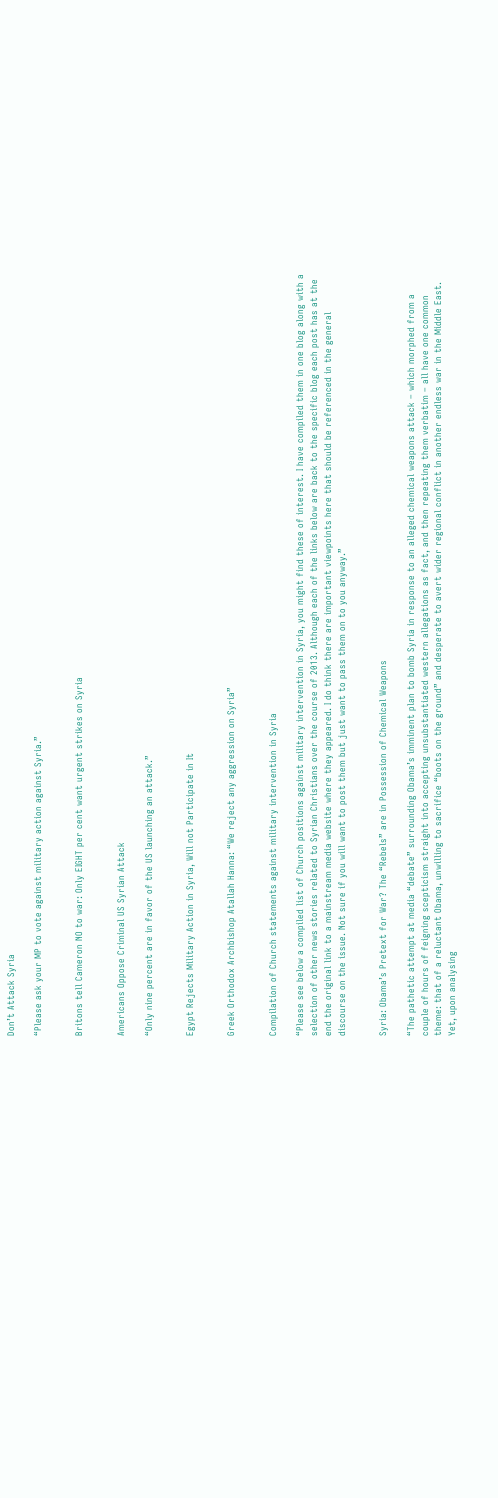Don’t Attack Syria

“Please ask your MP to vote against military action against Syria.”


Britons tell Cameron NO to war: Only EIGHT per cent want urgent strikes on Syria


Americans Oppose Criminal US Syrian Attack

“Only nine percent are in favor of the US launching an attack.”


Egypt Rejects Military Action in Syria, Will not Participate in It


Greek Orthodox Archbishop Atallah Hanna: “We reject any aggression on Syria”


Compilation of Church statements against military intervention in Syria

“Please see below a compiled list of Church positions against military intervention in Syria, you might find these of interest. I have compiled them in one blog along with a selection of other news stories related to Syrian Christians over the course of 2013. Although each of the links below are back to the specific blog each post has at the end the original link to a mainstream media website where they appeared. I do think there are important viewpoints here that should be referenced in the general discourse on the issue. Not sure if you will want to post them but just want to pass them on to you anyway.”


Syria: Obama’s Pretext for War? The “Rebels” are in Possession of Chemical Weapons

“The pathetic attempt at media “debate” surrounding Obama’s imminent plan to bomb Syria in response to an alleged chemical weapons attack – which morphed from a couple of hours of feigning scepticism straight into accepting unsubstantiated western allegations as fact, and then repeating them verbatim – all have one common theme: that of a reluctant Obama, unwilling to sacrifice “boots on the ground” and desperate to avert wider regional conflict in another endless war in the Middle East. Yet, upon analysing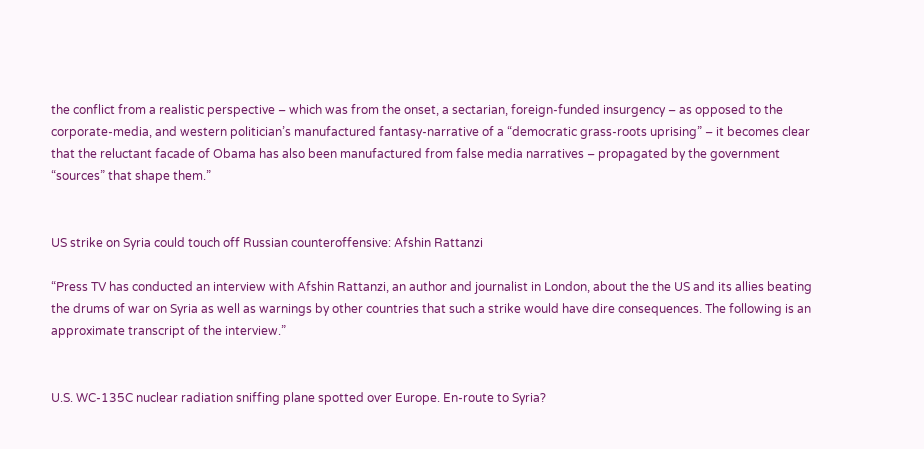the conflict from a realistic perspective – which was from the onset, a sectarian, foreign-funded insurgency – as opposed to the corporate-media, and western politician’s manufactured fantasy-narrative of a “democratic grass-roots uprising” – it becomes clear that the reluctant facade of Obama has also been manufactured from false media narratives – propagated by the government “sources” that shape them.”


US strike on Syria could touch off Russian counteroffensive: Afshin Rattanzi

“Press TV has conducted an interview with Afshin Rattanzi, an author and journalist in London, about the the US and its allies beating the drums of war on Syria as well as warnings by other countries that such a strike would have dire consequences. The following is an approximate transcript of the interview.”


U.S. WC-135C nuclear radiation sniffing plane spotted over Europe. En-route to Syria?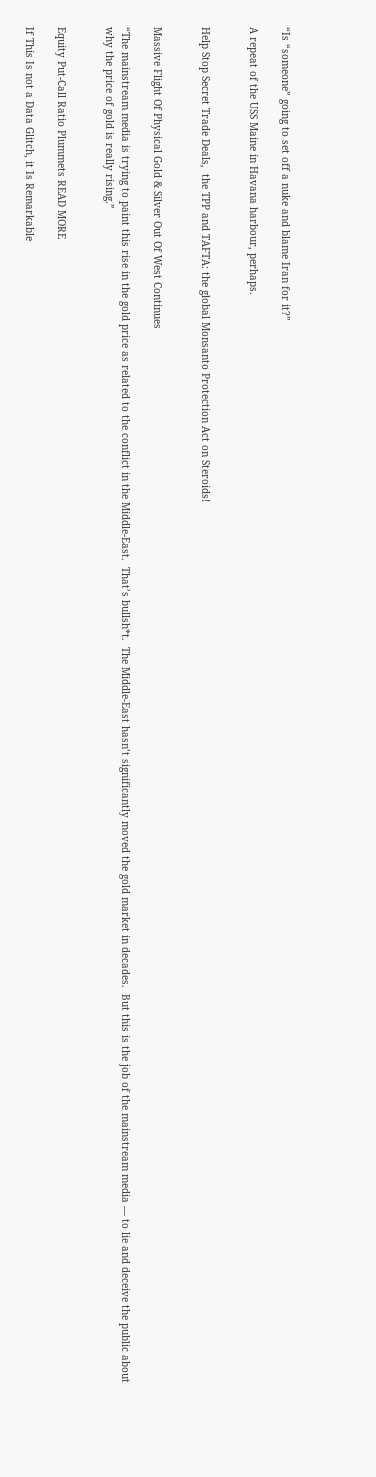“Is “someone” going to set off a nuke and blame Iran for it?”

A repeat of the USS Maine in Havana harbour, perhaps.


Help Stop Secret Trade Deals,  the TPP and TAFTA: the global Monsanto Protection Act on Steroids!


Massive Flight Of Physical Gold & Silver Out Of West Continues

“The mainstream media is trying to paint this rise in the gold price as related to the conflict in the Middle-East.  That’s bullsh*t.  The Middle-East hasn’t significantly moved the gold market in decades.  But this is the job of the mainstream media — to lie and deceive the public about why the price of gold is really rising.”


Equity Put-Call Ratio Plummets READ MORE

If This Is not a Data Glitch, it Is Remarkable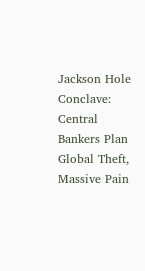Jackson Hole Conclave: Central Bankers Plan Global Theft, Massive Pain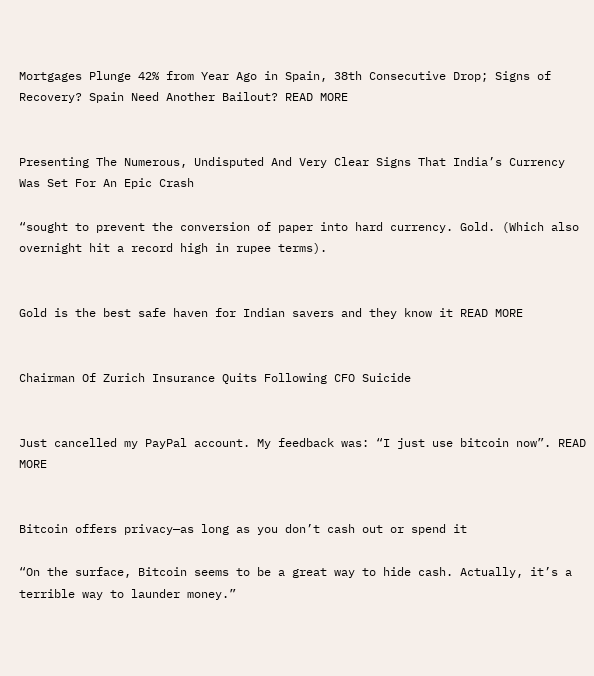Mortgages Plunge 42% from Year Ago in Spain, 38th Consecutive Drop; Signs of Recovery? Spain Need Another Bailout? READ MORE


Presenting The Numerous, Undisputed And Very Clear Signs That India’s Currency Was Set For An Epic Crash

“sought to prevent the conversion of paper into hard currency. Gold. (Which also overnight hit a record high in rupee terms).


Gold is the best safe haven for Indian savers and they know it READ MORE


Chairman Of Zurich Insurance Quits Following CFO Suicide


Just cancelled my PayPal account. My feedback was: “I just use bitcoin now”. READ MORE


Bitcoin offers privacy—as long as you don’t cash out or spend it

“On the surface, Bitcoin seems to be a great way to hide cash. Actually, it’s a terrible way to launder money.”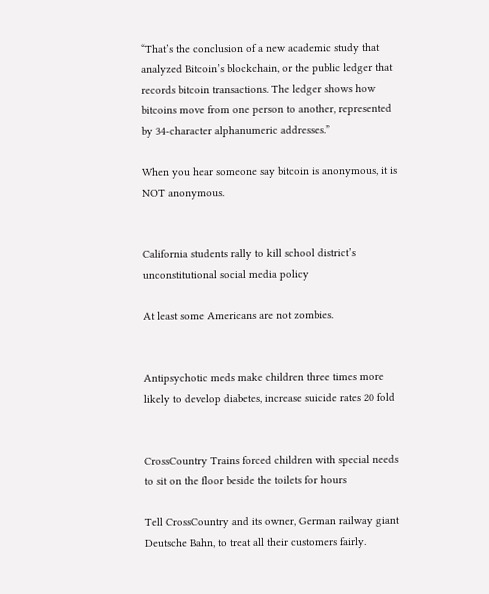“That’s the conclusion of a new academic study that analyzed Bitcoin’s blockchain, or the public ledger that records bitcoin transactions. The ledger shows how bitcoins move from one person to another, represented by 34-character alphanumeric addresses.”

When you hear someone say bitcoin is anonymous, it is NOT anonymous.


California students rally to kill school district’s unconstitutional social media policy

At least some Americans are not zombies.


Antipsychotic meds make children three times more likely to develop diabetes, increase suicide rates 20 fold


CrossCountry Trains forced children with special needs to sit on the floor beside the toilets for hours

Tell CrossCountry and its owner, German railway giant Deutsche Bahn, to treat all their customers fairly.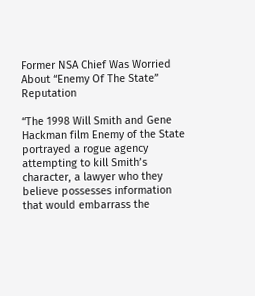Former NSA Chief Was Worried About “Enemy Of The State” Reputation

“The 1998 Will Smith and Gene Hackman film Enemy of the State portrayed a rogue agency attempting to kill Smith’s character, a lawyer who they believe possesses information that would embarrass the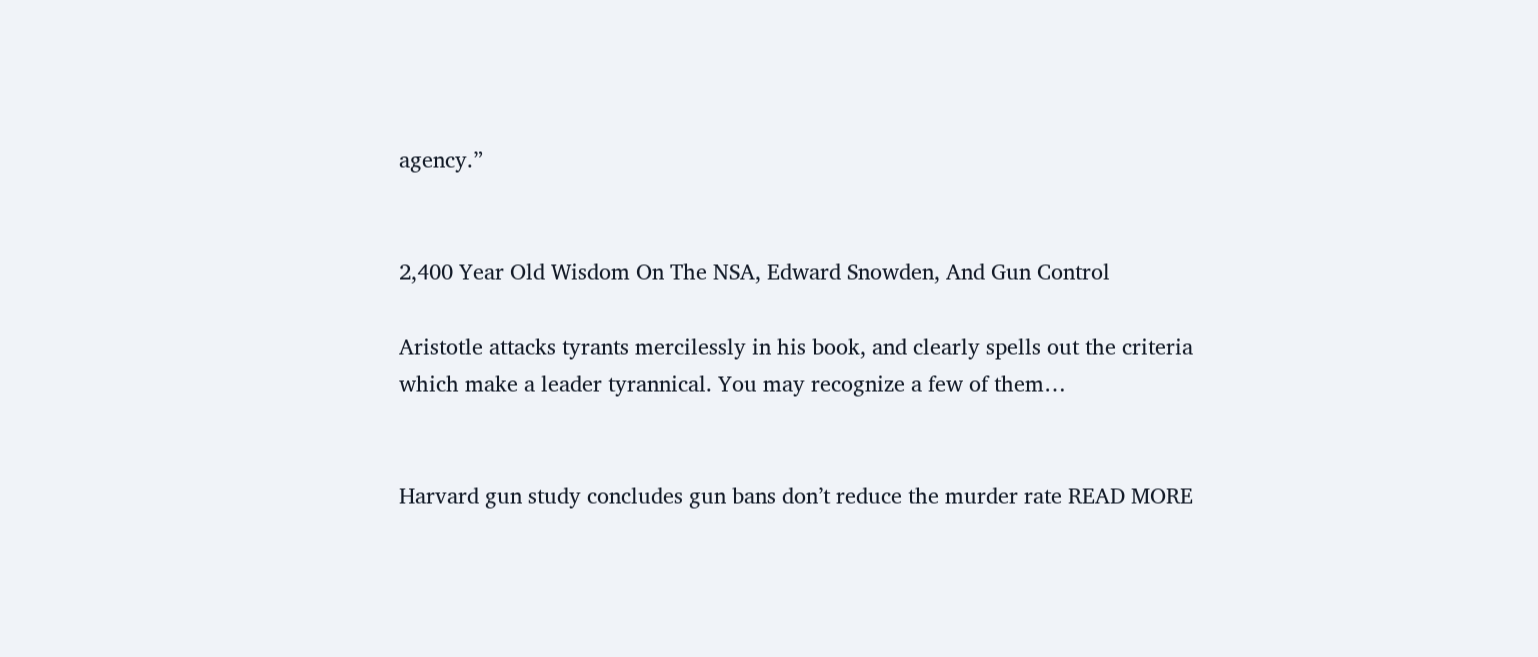agency.”


2,400 Year Old Wisdom On The NSA, Edward Snowden, And Gun Control

Aristotle attacks tyrants mercilessly in his book, and clearly spells out the criteria which make a leader tyrannical. You may recognize a few of them…


Harvard gun study concludes gun bans don’t reduce the murder rate READ MORE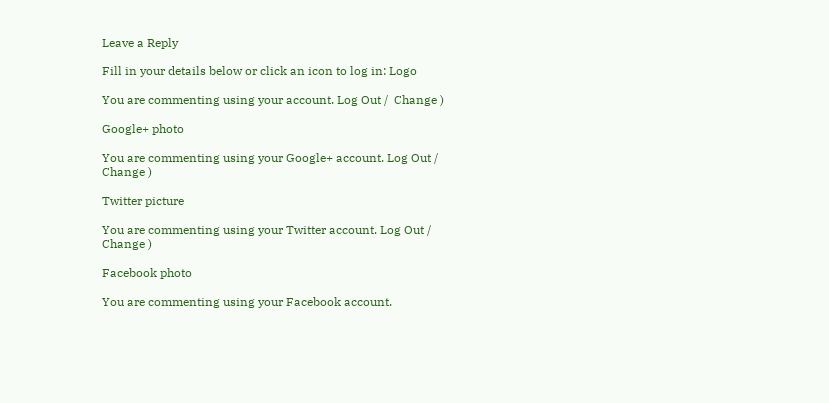Leave a Reply

Fill in your details below or click an icon to log in: Logo

You are commenting using your account. Log Out /  Change )

Google+ photo

You are commenting using your Google+ account. Log Out /  Change )

Twitter picture

You are commenting using your Twitter account. Log Out /  Change )

Facebook photo

You are commenting using your Facebook account.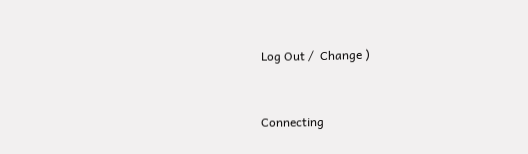Log Out /  Change )


Connecting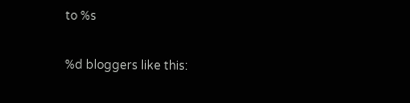to %s

%d bloggers like this: